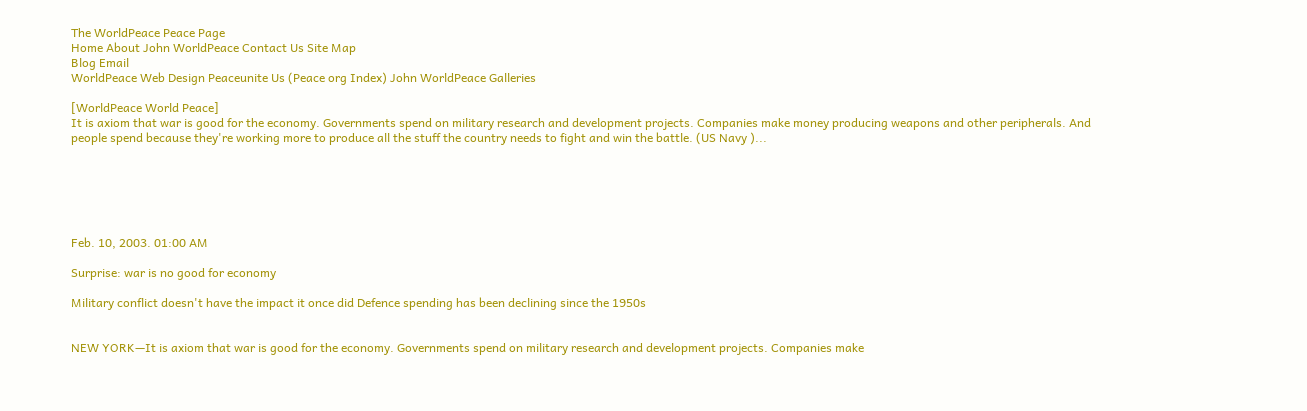The WorldPeace Peace Page
Home About John WorldPeace Contact Us Site Map
Blog Email
WorldPeace Web Design Peaceunite Us (Peace org Index) John WorldPeace Galleries

[WorldPeace World Peace]
It is axiom that war is good for the economy. Governments spend on military research and development projects. Companies make money producing weapons and other peripherals. And people spend because they're working more to produce all the stuff the country needs to fight and win the battle. (US Navy )...






Feb. 10, 2003. 01:00 AM

Surprise: war is no good for economy

Military conflict doesn't have the impact it once did Defence spending has been declining since the 1950s


NEW YORK—It is axiom that war is good for the economy. Governments spend on military research and development projects. Companies make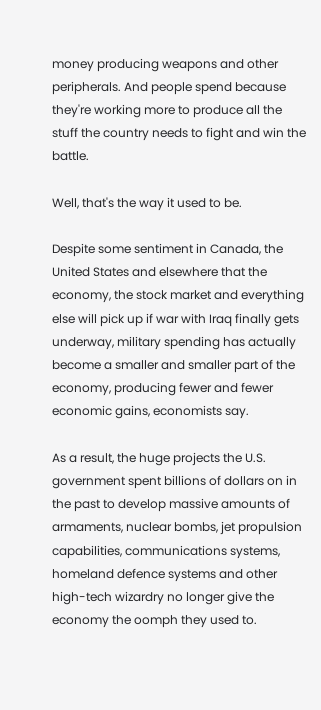money producing weapons and other peripherals. And people spend because they're working more to produce all the stuff the country needs to fight and win the battle.

Well, that's the way it used to be.

Despite some sentiment in Canada, the United States and elsewhere that the economy, the stock market and everything else will pick up if war with Iraq finally gets underway, military spending has actually become a smaller and smaller part of the economy, producing fewer and fewer economic gains, economists say.

As a result, the huge projects the U.S. government spent billions of dollars on in the past to develop massive amounts of armaments, nuclear bombs, jet propulsion capabilities, communications systems, homeland defence systems and other high-tech wizardry no longer give the economy the oomph they used to.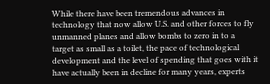While there have been tremendous advances in technology that now allow U.S. and other forces to fly unmanned planes and allow bombs to zero in to a target as small as a toilet, the pace of technological development and the level of spending that goes with it have actually been in decline for many years, experts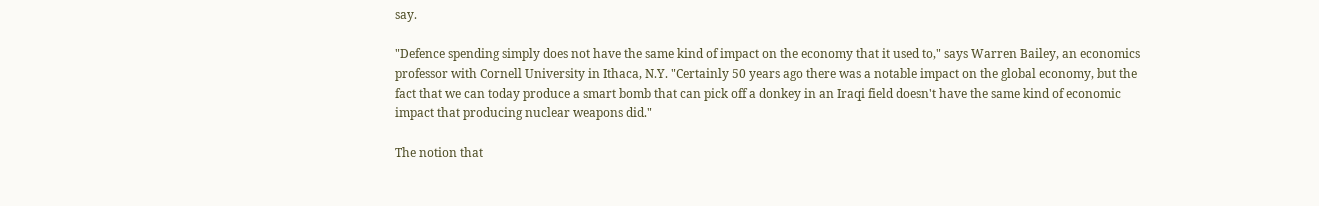say.

"Defence spending simply does not have the same kind of impact on the economy that it used to," says Warren Bailey, an economics professor with Cornell University in Ithaca, N.Y. "Certainly 50 years ago there was a notable impact on the global economy, but the fact that we can today produce a smart bomb that can pick off a donkey in an Iraqi field doesn't have the same kind of economic impact that producing nuclear weapons did."

The notion that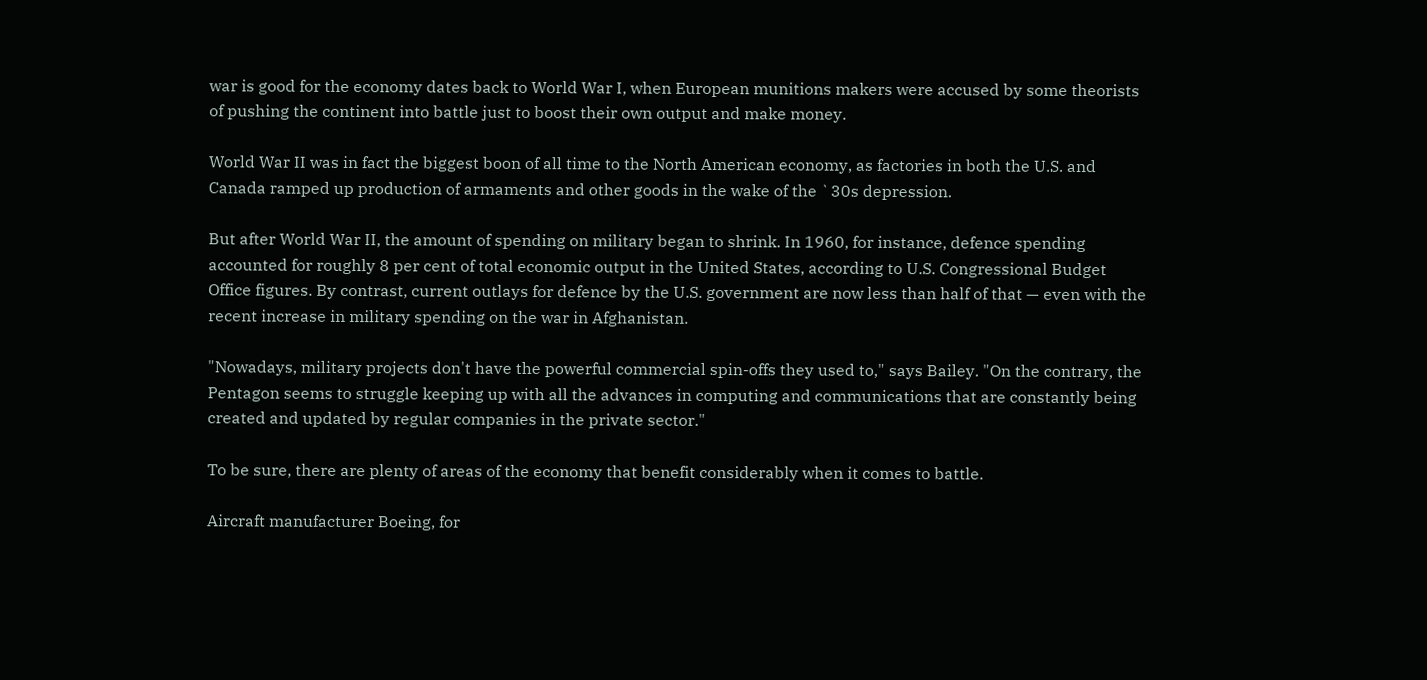war is good for the economy dates back to World War I, when European munitions makers were accused by some theorists of pushing the continent into battle just to boost their own output and make money.

World War II was in fact the biggest boon of all time to the North American economy, as factories in both the U.S. and Canada ramped up production of armaments and other goods in the wake of the `30s depression.

But after World War II, the amount of spending on military began to shrink. In 1960, for instance, defence spending accounted for roughly 8 per cent of total economic output in the United States, according to U.S. Congressional Budget Office figures. By contrast, current outlays for defence by the U.S. government are now less than half of that — even with the recent increase in military spending on the war in Afghanistan.

"Nowadays, military projects don't have the powerful commercial spin-offs they used to," says Bailey. "On the contrary, the Pentagon seems to struggle keeping up with all the advances in computing and communications that are constantly being created and updated by regular companies in the private sector."

To be sure, there are plenty of areas of the economy that benefit considerably when it comes to battle.

Aircraft manufacturer Boeing, for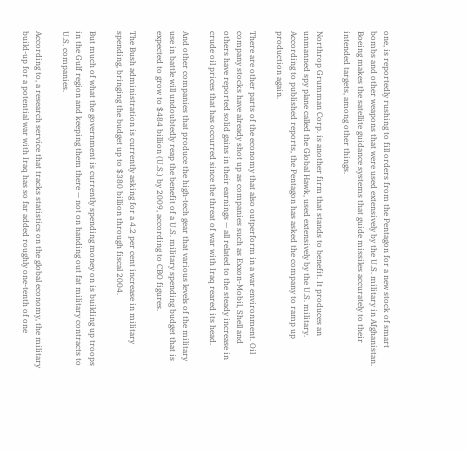one, is reportedly rushing to fill orders from the Pentagon for a new stock of smart bombs and other weapons that were used extensively by the U.S. military in Afghanistan. Boeing makes the satellite guidance systems that guide missiles accurately to their intended targets, among other things.

Northrop Grumman Corp. is another firm that stands to benefit. It produces an unmanned spy plane called the Global Hawk, used extensively by the U.S. military. According to published reports, the Pentagon has asked the company to ramp up production again.

There are other parts of the economy that also outperform in a war environment. Oil company stocks have already shot up as companies such as Exxon-Mobil, Shell and others have reported solid gains in their earnings — all related to the steady increase in crude oil prices that has occurred since the threat of war with Iraq reared its head.

And other companies that produce the high-tech gear that various levels of the military use in battle will undoubtedly reap the benefit of a U.S. military spending budget that is expected to grow to $484 billion (U.S.) by 2009, according to CBO figures.

The Bush administration is currently asking for a 4.2 per cent increase in military spending, bringing the budget up to $380 billion through fiscal 2004.

But much of what the government is currently spending money on is building up troops in the Gulf region and keeping them there — not on handing out fat military contracts to U.S. companies.

According to, a research service that tracks statistics on the global economy, the military build-up for a potential war with Iraq has so far added roughly one-tenth of one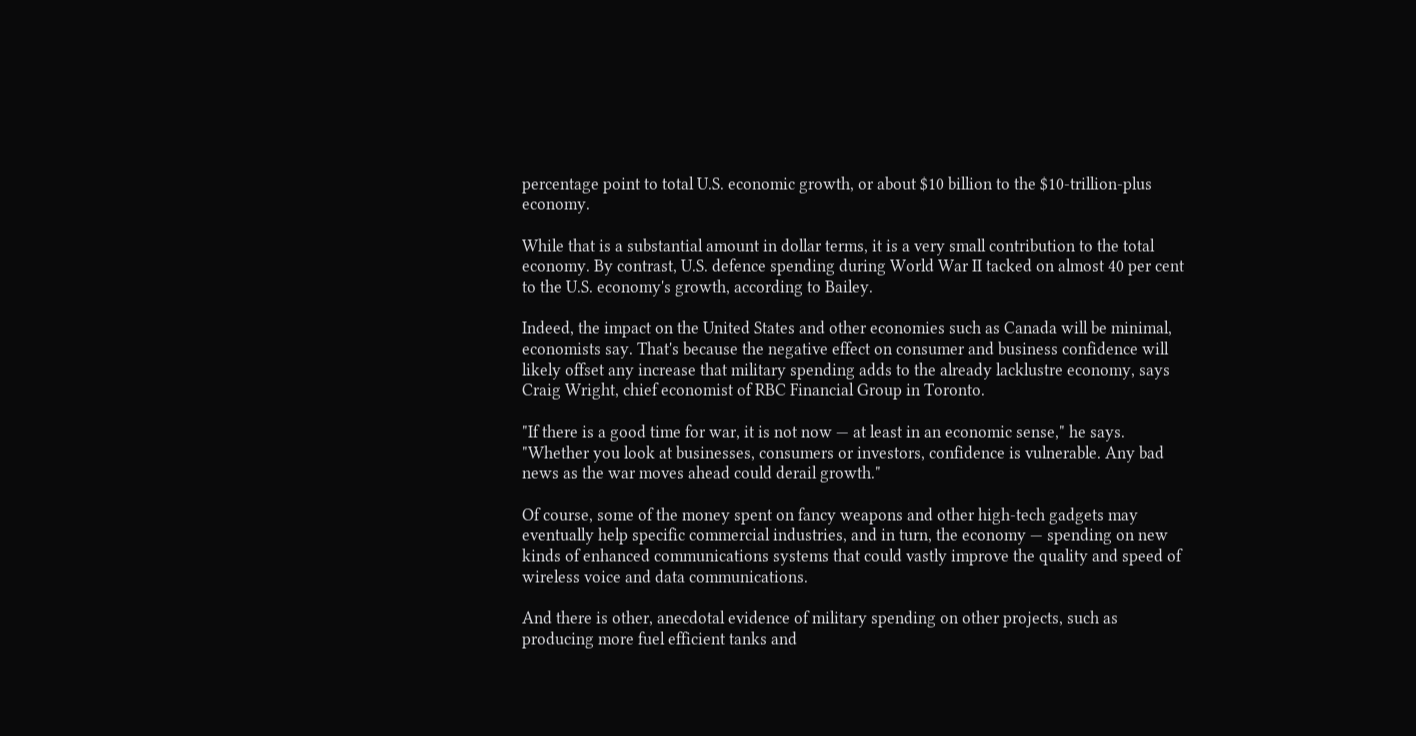percentage point to total U.S. economic growth, or about $10 billion to the $10-trillion-plus economy.

While that is a substantial amount in dollar terms, it is a very small contribution to the total economy. By contrast, U.S. defence spending during World War II tacked on almost 40 per cent to the U.S. economy's growth, according to Bailey.

Indeed, the impact on the United States and other economies such as Canada will be minimal, economists say. That's because the negative effect on consumer and business confidence will likely offset any increase that military spending adds to the already lacklustre economy, says Craig Wright, chief economist of RBC Financial Group in Toronto.

"If there is a good time for war, it is not now — at least in an economic sense," he says. "Whether you look at businesses, consumers or investors, confidence is vulnerable. Any bad news as the war moves ahead could derail growth."

Of course, some of the money spent on fancy weapons and other high-tech gadgets may eventually help specific commercial industries, and in turn, the economy — spending on new kinds of enhanced communications systems that could vastly improve the quality and speed of wireless voice and data communications.

And there is other, anecdotal evidence of military spending on other projects, such as producing more fuel efficient tanks and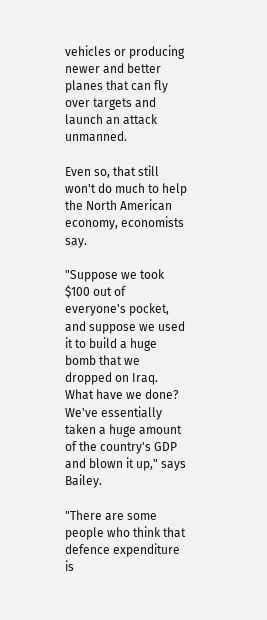vehicles or producing newer and better planes that can fly over targets and launch an attack unmanned.

Even so, that still won't do much to help the North American economy, economists say.

"Suppose we took $100 out of everyone's pocket, and suppose we used it to build a huge bomb that we dropped on Iraq. What have we done? We've essentially taken a huge amount of the country's GDP and blown it up," says Bailey.

"There are some people who think that defence expenditure is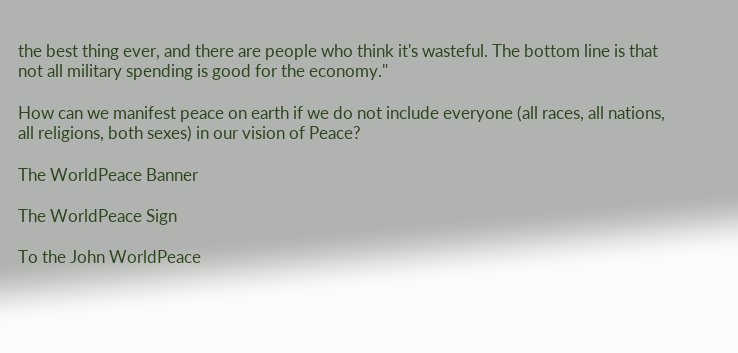the best thing ever, and there are people who think it's wasteful. The bottom line is that not all military spending is good for the economy."

How can we manifest peace on earth if we do not include everyone (all races, all nations, all religions, both sexes) in our vision of Peace?

The WorldPeace Banner

The WorldPeace Sign

To the John WorldPeace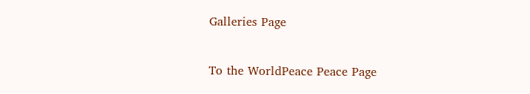Galleries Page

To the WorldPeace Peace Page